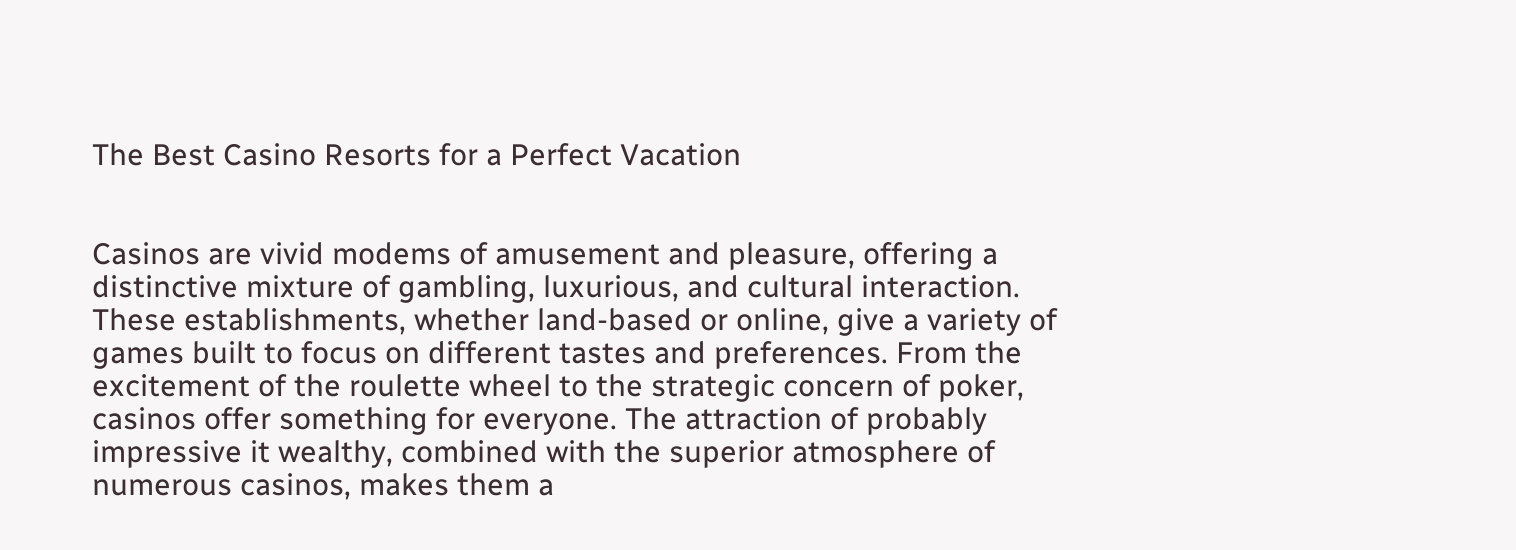The Best Casino Resorts for a Perfect Vacation


Casinos are vivid modems of amusement and pleasure, offering a distinctive mixture of gambling, luxurious, and cultural interaction. These establishments, whether land-based or online, give a variety of games built to focus on different tastes and preferences. From the excitement of the roulette wheel to the strategic concern of poker, casinos offer something for everyone. The attraction of probably impressive it wealthy, combined with the superior atmosphere of numerous casinos, makes them a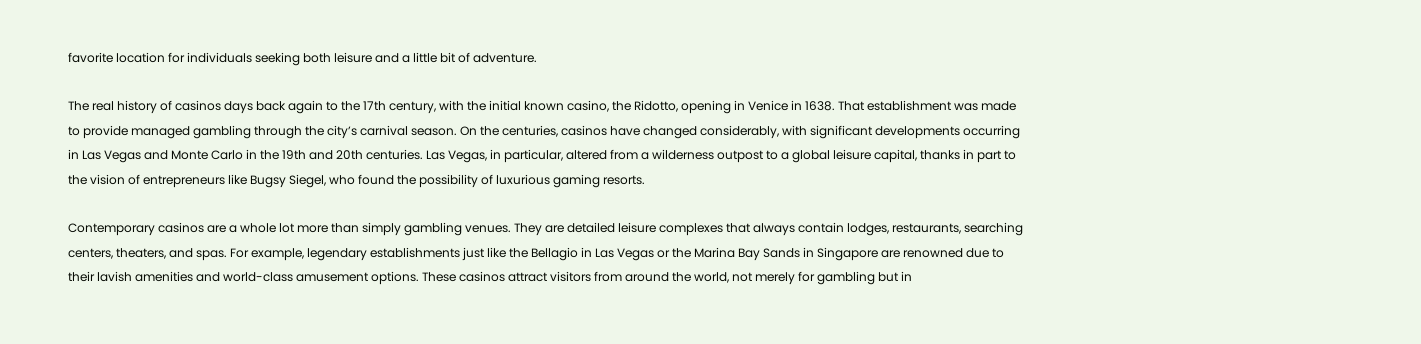favorite location for individuals seeking both leisure and a little bit of adventure.

The real history of casinos days back again to the 17th century, with the initial known casino, the Ridotto, opening in Venice in 1638. That establishment was made to provide managed gambling through the city’s carnival season. On the centuries, casinos have changed considerably, with significant developments occurring in Las Vegas and Monte Carlo in the 19th and 20th centuries. Las Vegas, in particular, altered from a wilderness outpost to a global leisure capital, thanks in part to the vision of entrepreneurs like Bugsy Siegel, who found the possibility of luxurious gaming resorts.

Contemporary casinos are a whole lot more than simply gambling venues. They are detailed leisure complexes that always contain lodges, restaurants, searching centers, theaters, and spas. For example, legendary establishments just like the Bellagio in Las Vegas or the Marina Bay Sands in Singapore are renowned due to their lavish amenities and world-class amusement options. These casinos attract visitors from around the world, not merely for gambling but in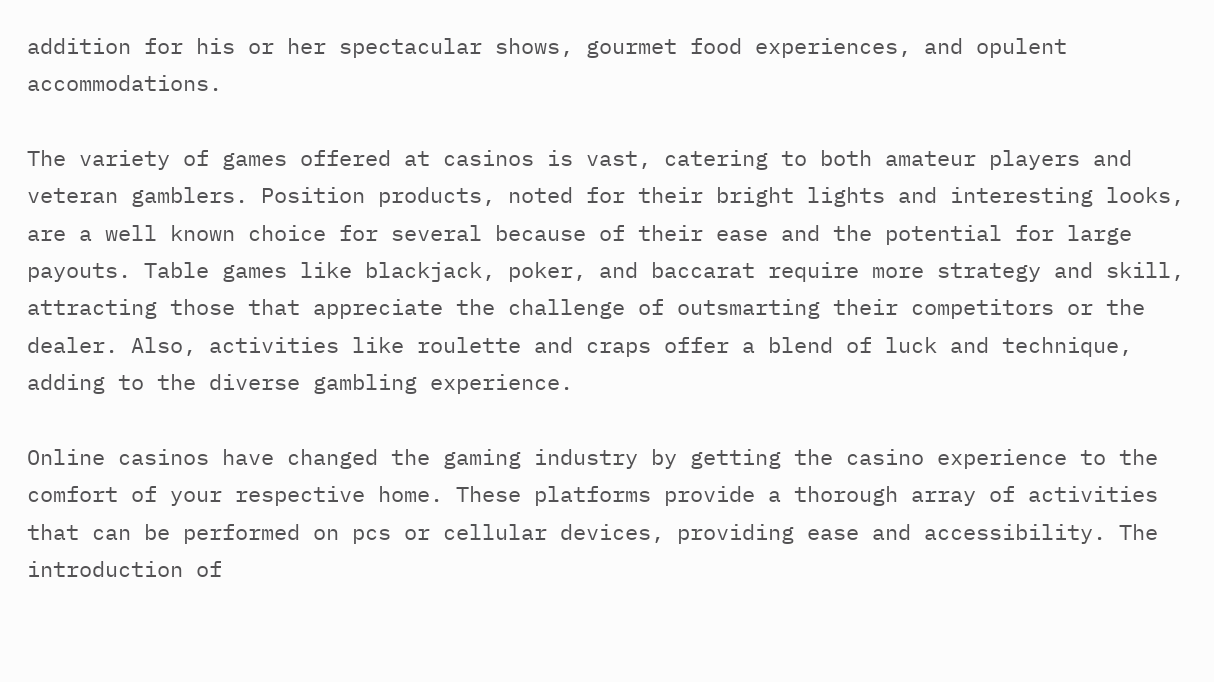addition for his or her spectacular shows, gourmet food experiences, and opulent accommodations.

The variety of games offered at casinos is vast, catering to both amateur players and veteran gamblers. Position products, noted for their bright lights and interesting looks, are a well known choice for several because of their ease and the potential for large payouts. Table games like blackjack, poker, and baccarat require more strategy and skill, attracting those that appreciate the challenge of outsmarting their competitors or the dealer. Also, activities like roulette and craps offer a blend of luck and technique, adding to the diverse gambling experience.

Online casinos have changed the gaming industry by getting the casino experience to the comfort of your respective home. These platforms provide a thorough array of activities that can be performed on pcs or cellular devices, providing ease and accessibility. The introduction of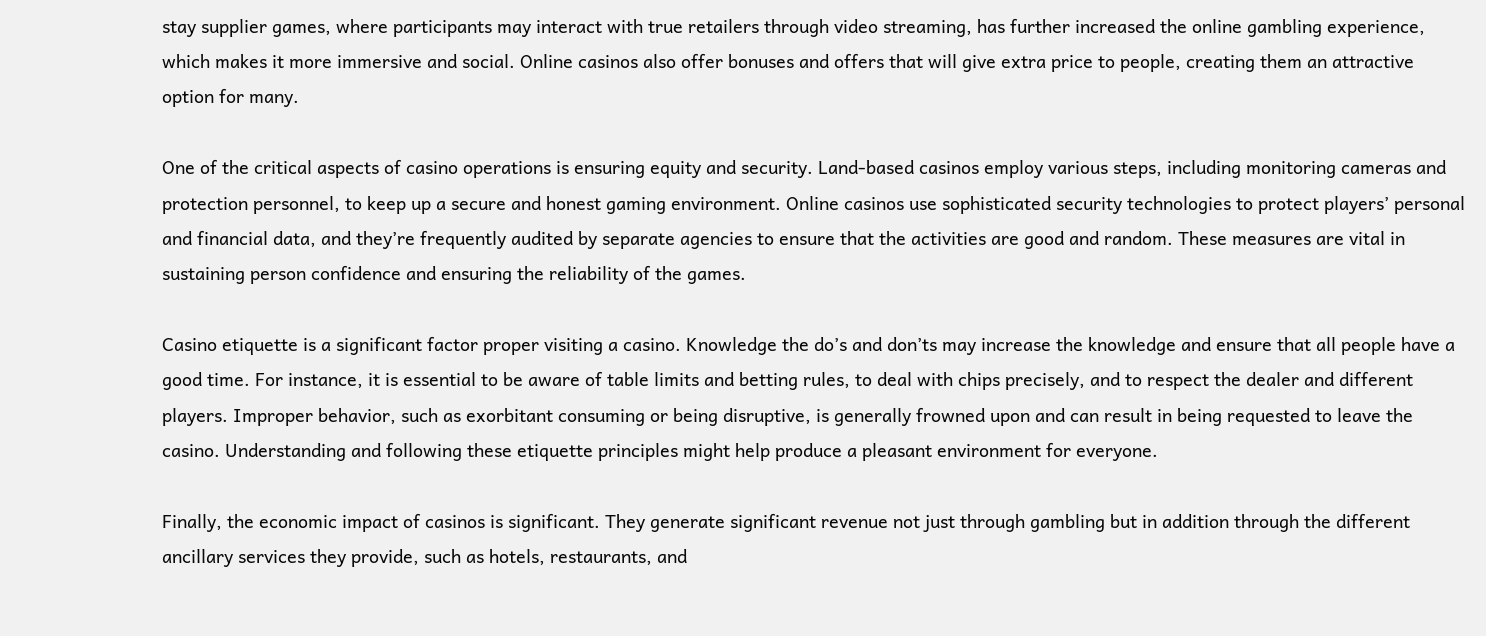stay supplier games, where participants may interact with true retailers through video streaming, has further increased the online gambling experience, which makes it more immersive and social. Online casinos also offer bonuses and offers that will give extra price to people, creating them an attractive option for many.

One of the critical aspects of casino operations is ensuring equity and security. Land-based casinos employ various steps, including monitoring cameras and protection personnel, to keep up a secure and honest gaming environment. Online casinos use sophisticated security technologies to protect players’ personal and financial data, and they’re frequently audited by separate agencies to ensure that the activities are good and random. These measures are vital in sustaining person confidence and ensuring the reliability of the games.

Casino etiquette is a significant factor proper visiting a casino. Knowledge the do’s and don’ts may increase the knowledge and ensure that all people have a good time. For instance, it is essential to be aware of table limits and betting rules, to deal with chips precisely, and to respect the dealer and different players. Improper behavior, such as exorbitant consuming or being disruptive, is generally frowned upon and can result in being requested to leave the casino. Understanding and following these etiquette principles might help produce a pleasant environment for everyone.

Finally, the economic impact of casinos is significant. They generate significant revenue not just through gambling but in addition through the different ancillary services they provide, such as hotels, restaurants, and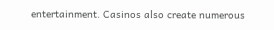entertainment. Casinos also create numerous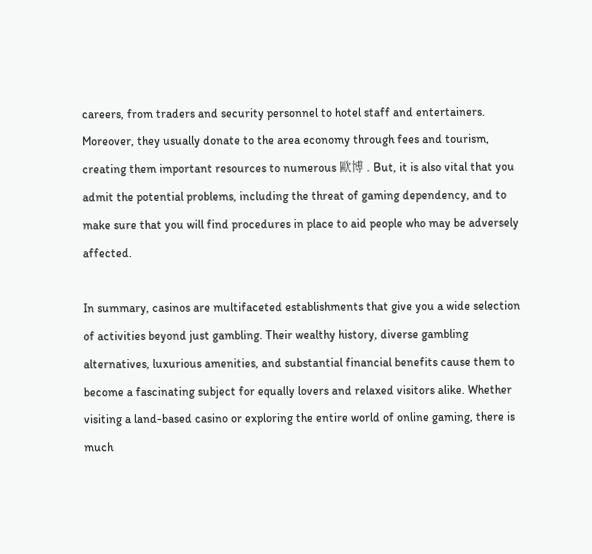careers, from traders and security personnel to hotel staff and entertainers. Moreover, they usually donate to the area economy through fees and tourism, creating them important resources to numerous 歐博 . But, it is also vital that you admit the potential problems, including the threat of gaming dependency, and to make sure that you will find procedures in place to aid people who may be adversely affected.

In summary, casinos are multifaceted establishments that give you a wide selection of activities beyond just gambling. Their wealthy history, diverse gambling alternatives, luxurious amenities, and substantial financial benefits cause them to become a fascinating subject for equally lovers and relaxed visitors alike. Whether visiting a land-based casino or exploring the entire world of online gaming, there is much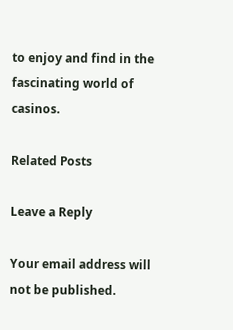to enjoy and find in the fascinating world of casinos.

Related Posts

Leave a Reply

Your email address will not be published.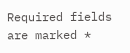Required fields are marked *